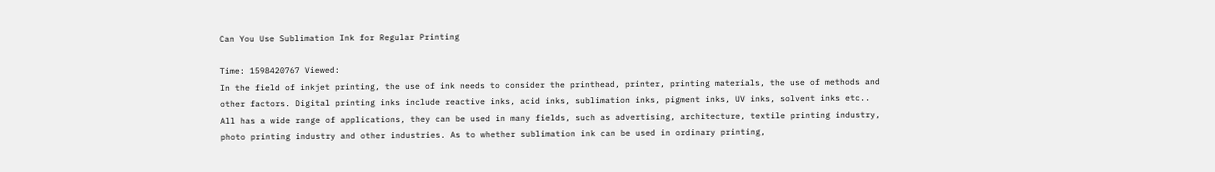Can You Use Sublimation Ink for Regular Printing

Time: 1598420767 Viewed:
In the field of inkjet printing, the use of ink needs to consider the printhead, printer, printing materials, the use of methods and other factors. Digital printing inks include reactive inks, acid inks, sublimation inks, pigment inks, UV inks, solvent inks etc.. All has a wide range of applications, they can be used in many fields, such as advertising, architecture, textile printing industry, photo printing industry and other industries. As to whether sublimation ink can be used in ordinary printing,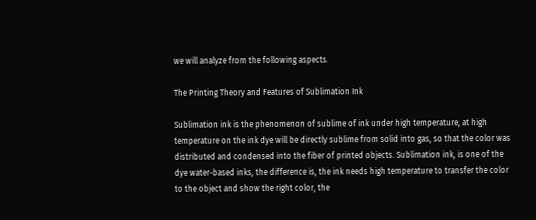we will analyze from the following aspects.

The Printing Theory and Features of Sublimation Ink

Sublimation ink is the phenomenon of sublime of ink under high temperature, at high temperature on the ink dye will be directly sublime from solid into gas, so that the color was distributed and condensed into the fiber of printed objects. Sublimation ink, is one of the dye water-based inks, the difference is, the ink needs high temperature to transfer the color to the object and show the right color, the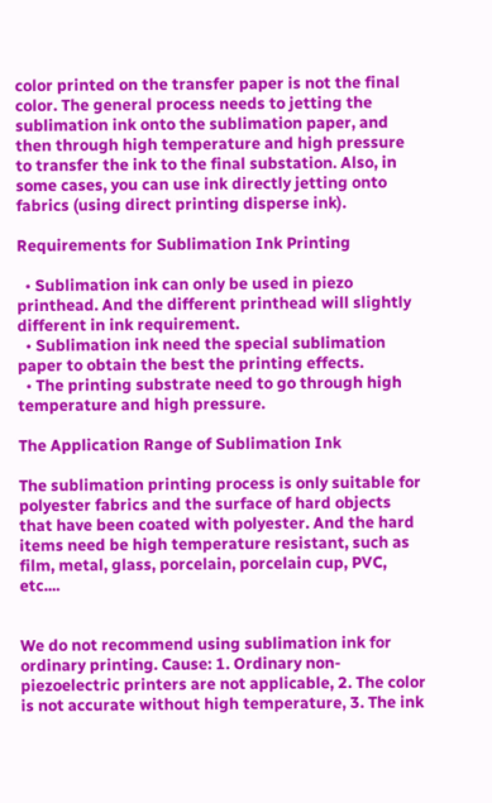color printed on the transfer paper is not the final color. The general process needs to jetting the sublimation ink onto the sublimation paper, and then through high temperature and high pressure to transfer the ink to the final substation. Also, in some cases, you can use ink directly jetting onto fabrics (using direct printing disperse ink).

Requirements for Sublimation Ink Printing

  • Sublimation ink can only be used in piezo printhead. And the different printhead will slightly different in ink requirement.
  • Sublimation ink need the special sublimation paper to obtain the best the printing effects.
  • The printing substrate need to go through high temperature and high pressure.

The Application Range of Sublimation Ink

The sublimation printing process is only suitable for polyester fabrics and the surface of hard objects that have been coated with polyester. And the hard items need be high temperature resistant, such as film, metal, glass, porcelain, porcelain cup, PVC, etc....


We do not recommend using sublimation ink for ordinary printing. Cause: 1. Ordinary non-piezoelectric printers are not applicable, 2. The color is not accurate without high temperature, 3. The ink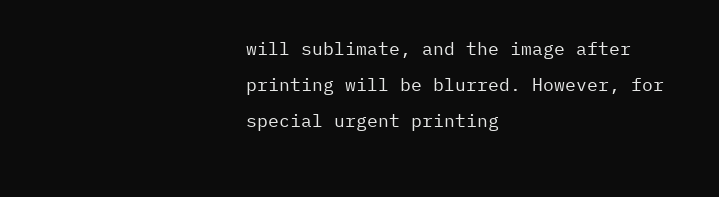will sublimate, and the image after printing will be blurred. However, for special urgent printing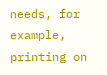needs, for example, printing on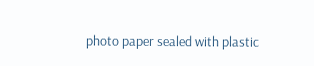photo paper sealed with plastic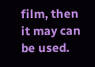film, then it may can be used.